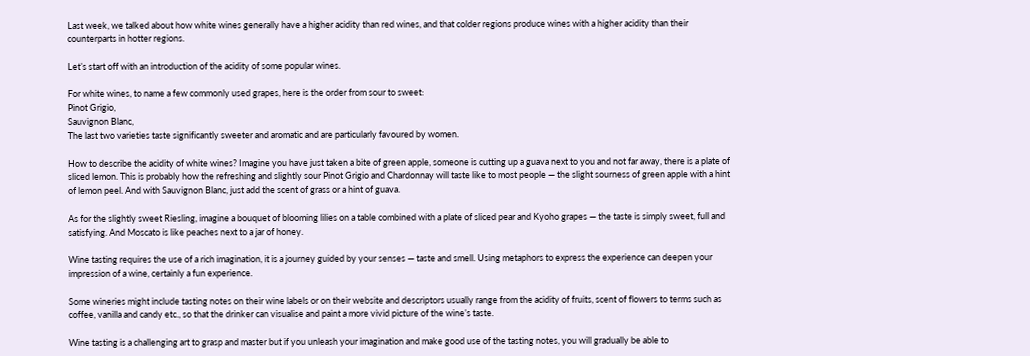Last week, we talked about how white wines generally have a higher acidity than red wines, and that colder regions produce wines with a higher acidity than their counterparts in hotter regions.

Let’s start off with an introduction of the acidity of some popular wines.

For white wines, to name a few commonly used grapes, here is the order from sour to sweet:
Pinot Grigio,
Sauvignon Blanc,
The last two varieties taste significantly sweeter and aromatic and are particularly favoured by women.

How to describe the acidity of white wines? Imagine you have just taken a bite of green apple, someone is cutting up a guava next to you and not far away, there is a plate of sliced lemon. This is probably how the refreshing and slightly sour Pinot Grigio and Chardonnay will taste like to most people ― the slight sourness of green apple with a hint of lemon peel. And with Sauvignon Blanc, just add the scent of grass or a hint of guava.

As for the slightly sweet Riesling, imagine a bouquet of blooming lilies on a table combined with a plate of sliced pear and Kyoho grapes ― the taste is simply sweet, full and satisfying. And Moscato is like peaches next to a jar of honey.

Wine tasting requires the use of a rich imagination, it is a journey guided by your senses ― taste and smell. Using metaphors to express the experience can deepen your impression of a wine, certainly a fun experience.

Some wineries might include tasting notes on their wine labels or on their website and descriptors usually range from the acidity of fruits, scent of flowers to terms such as coffee, vanilla and candy etc., so that the drinker can visualise and paint a more vivid picture of the wine’s taste.

Wine tasting is a challenging art to grasp and master but if you unleash your imagination and make good use of the tasting notes, you will gradually be able to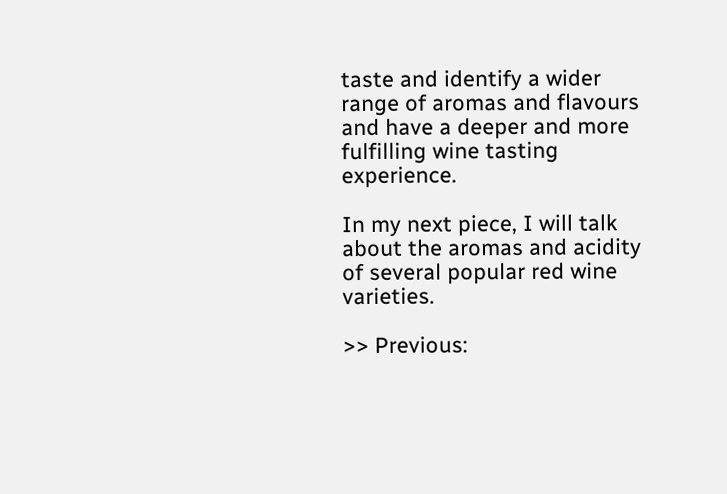taste and identify a wider range of aromas and flavours and have a deeper and more fulfilling wine tasting experience.

In my next piece, I will talk about the aromas and acidity of several popular red wine varieties.

>> Previous: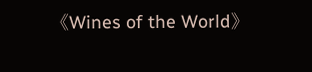《Wines of the World》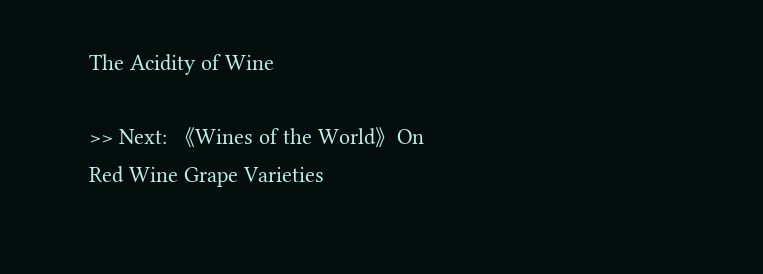The Acidity of Wine

>> Next: 《Wines of the World》On Red Wine Grape Varieties